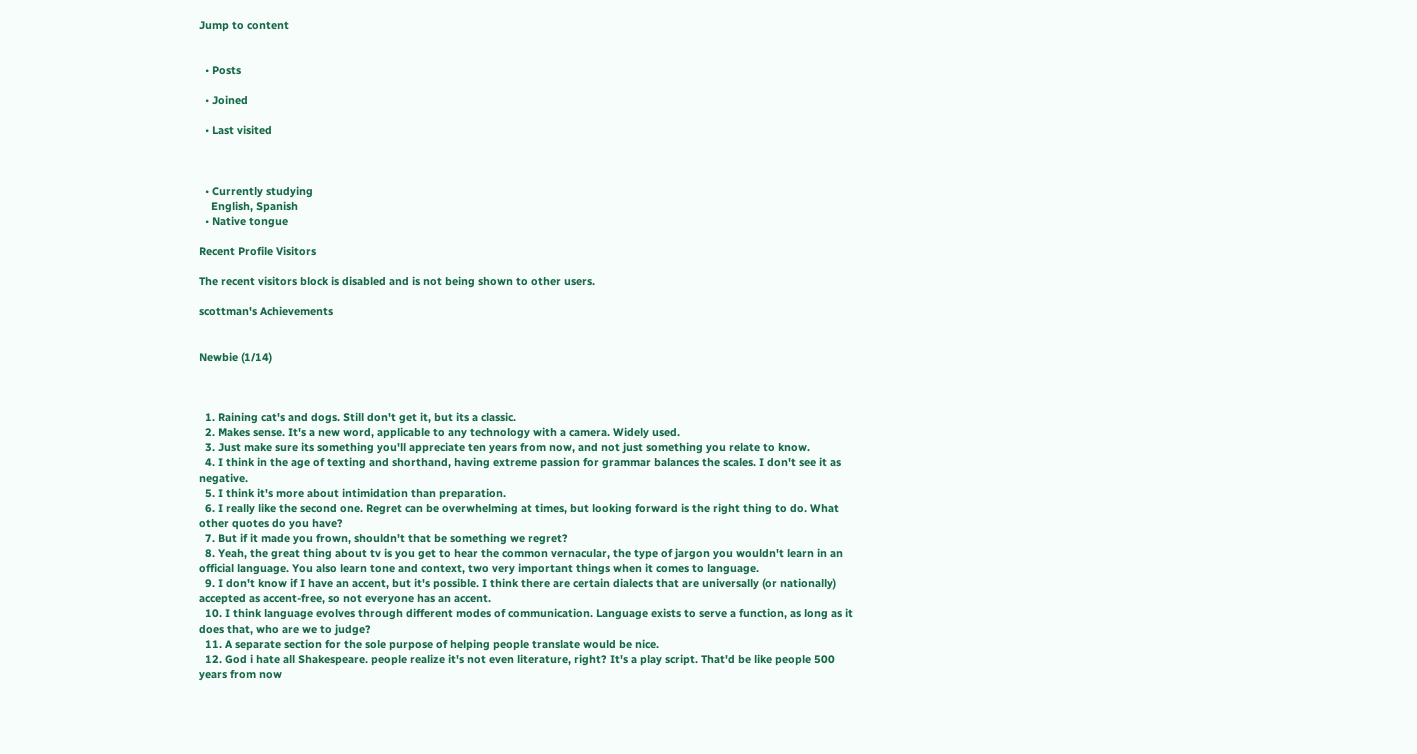Jump to content


  • Posts

  • Joined

  • Last visited



  • Currently studying
    English, Spanish
  • Native tongue

Recent Profile Visitors

The recent visitors block is disabled and is not being shown to other users.

scottman's Achievements


Newbie (1/14)



  1. Raining cat's and dogs. Still don't get it, but its a classic.
  2. Makes sense. It's a new word, applicable to any technology with a camera. Widely used.
  3. Just make sure its something you'll appreciate ten years from now, and not just something you relate to know.
  4. I think in the age of texting and shorthand, having extreme passion for grammar balances the scales. I don't see it as negative.
  5. I think it's more about intimidation than preparation.
  6. I really like the second one. Regret can be overwhelming at times, but looking forward is the right thing to do. What other quotes do you have?
  7. But if it made you frown, shouldn't that be something we regret?
  8. Yeah, the great thing about tv is you get to hear the common vernacular, the type of jargon you wouldn't learn in an official language. You also learn tone and context, two very important things when it comes to language.
  9. I don't know if I have an accent, but it's possible. I think there are certain dialects that are universally (or nationally) accepted as accent-free, so not everyone has an accent.
  10. I think language evolves through different modes of communication. Language exists to serve a function, as long as it does that, who are we to judge?
  11. A separate section for the sole purpose of helping people translate would be nice.
  12. God i hate all Shakespeare. people realize it's not even literature, right? It's a play script. That'd be like people 500 years from now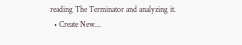reading The Terminator and analyzing it.
  • Create New...